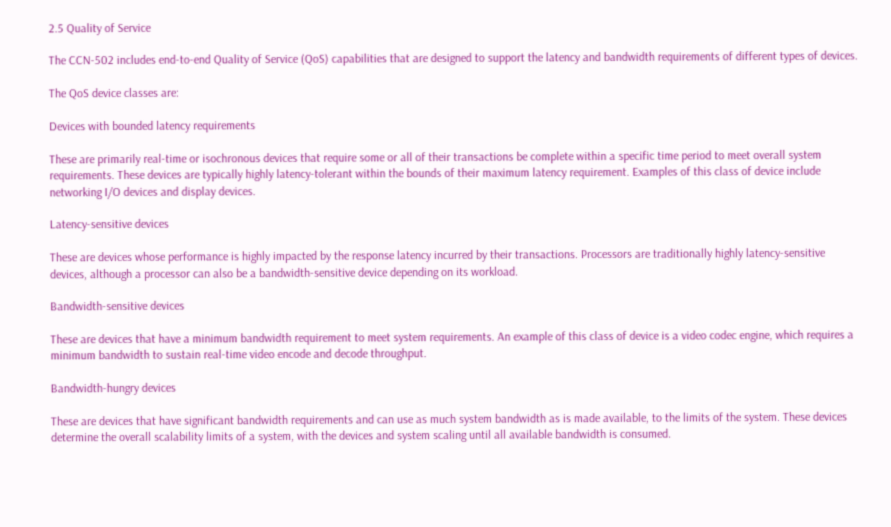2.5 Quality of Service

The CCN-502 includes end-to-end Quality of Service (QoS) capabilities that are designed to support the latency and bandwidth requirements of different types of devices.

The QoS device classes are:

Devices with bounded latency requirements

These are primarily real-time or isochronous devices that require some or all of their transactions be complete within a specific time period to meet overall system requirements. These devices are typically highly latency-tolerant within the bounds of their maximum latency requirement. Examples of this class of device include networking I/O devices and display devices.

Latency-sensitive devices

These are devices whose performance is highly impacted by the response latency incurred by their transactions. Processors are traditionally highly latency-sensitive devices, although a processor can also be a bandwidth-sensitive device depending on its workload.

Bandwidth-sensitive devices

These are devices that have a minimum bandwidth requirement to meet system requirements. An example of this class of device is a video codec engine, which requires a minimum bandwidth to sustain real-time video encode and decode throughput.

Bandwidth-hungry devices

These are devices that have significant bandwidth requirements and can use as much system bandwidth as is made available, to the limits of the system. These devices determine the overall scalability limits of a system, with the devices and system scaling until all available bandwidth is consumed.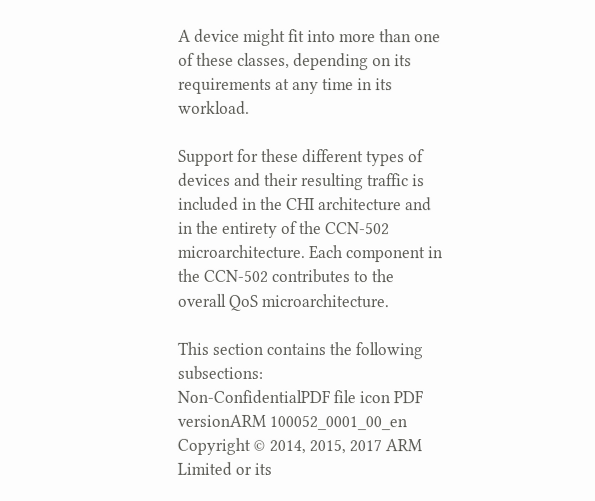A device might fit into more than one of these classes, depending on its requirements at any time in its workload.

Support for these different types of devices and their resulting traffic is included in the CHI architecture and in the entirety of the CCN-502 microarchitecture. Each component in the CCN-502 contributes to the overall QoS microarchitecture.

This section contains the following subsections:
Non-ConfidentialPDF file icon PDF versionARM 100052_0001_00_en
Copyright © 2014, 2015, 2017 ARM Limited or its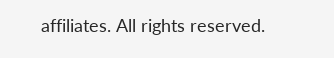affiliates. All rights reserved.